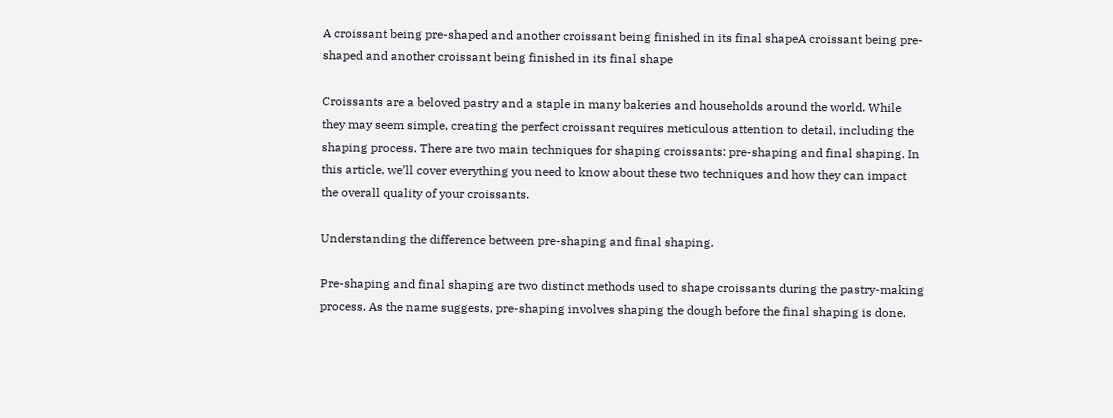A croissant being pre-shaped and another croissant being finished in its final shapeA croissant being pre-shaped and another croissant being finished in its final shape

Croissants are a beloved pastry and a staple in many bakeries and households around the world. While they may seem simple, creating the perfect croissant requires meticulous attention to detail, including the shaping process. There are two main techniques for shaping croissants: pre-shaping and final shaping. In this article, we’ll cover everything you need to know about these two techniques and how they can impact the overall quality of your croissants.

Understanding the difference between pre-shaping and final shaping.

Pre-shaping and final shaping are two distinct methods used to shape croissants during the pastry-making process. As the name suggests, pre-shaping involves shaping the dough before the final shaping is done.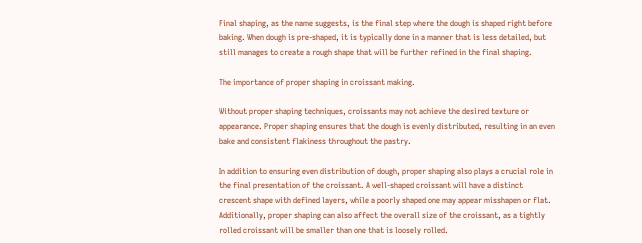Final shaping, as the name suggests, is the final step where the dough is shaped right before baking. When dough is pre-shaped, it is typically done in a manner that is less detailed, but still manages to create a rough shape that will be further refined in the final shaping.

The importance of proper shaping in croissant making.

Without proper shaping techniques, croissants may not achieve the desired texture or appearance. Proper shaping ensures that the dough is evenly distributed, resulting in an even bake and consistent flakiness throughout the pastry.

In addition to ensuring even distribution of dough, proper shaping also plays a crucial role in the final presentation of the croissant. A well-shaped croissant will have a distinct crescent shape with defined layers, while a poorly shaped one may appear misshapen or flat. Additionally, proper shaping can also affect the overall size of the croissant, as a tightly rolled croissant will be smaller than one that is loosely rolled.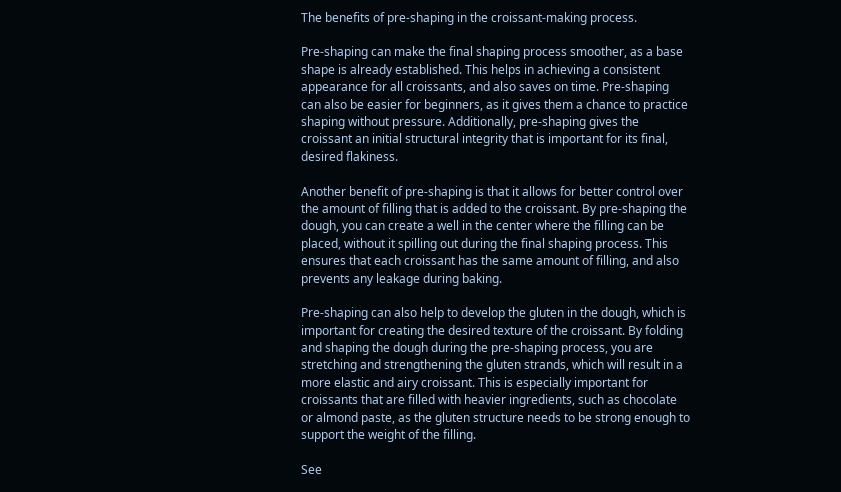The benefits of pre-shaping in the croissant-making process.

Pre-shaping can make the final shaping process smoother, as a base shape is already established. This helps in achieving a consistent appearance for all croissants, and also saves on time. Pre-shaping can also be easier for beginners, as it gives them a chance to practice shaping without pressure. Additionally, pre-shaping gives the croissant an initial structural integrity that is important for its final, desired flakiness.

Another benefit of pre-shaping is that it allows for better control over the amount of filling that is added to the croissant. By pre-shaping the dough, you can create a well in the center where the filling can be placed, without it spilling out during the final shaping process. This ensures that each croissant has the same amount of filling, and also prevents any leakage during baking.

Pre-shaping can also help to develop the gluten in the dough, which is important for creating the desired texture of the croissant. By folding and shaping the dough during the pre-shaping process, you are stretching and strengthening the gluten strands, which will result in a more elastic and airy croissant. This is especially important for croissants that are filled with heavier ingredients, such as chocolate or almond paste, as the gluten structure needs to be strong enough to support the weight of the filling.

See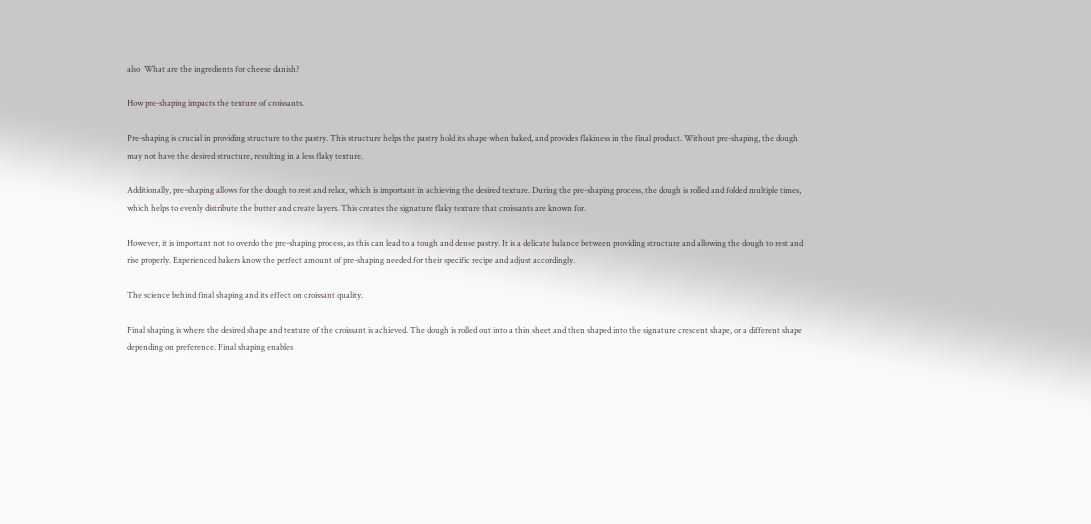also  What are the ingredients for cheese danish?

How pre-shaping impacts the texture of croissants.

Pre-shaping is crucial in providing structure to the pastry. This structure helps the pastry hold its shape when baked, and provides flakiness in the final product. Without pre-shaping, the dough may not have the desired structure, resulting in a less flaky texture.

Additionally, pre-shaping allows for the dough to rest and relax, which is important in achieving the desired texture. During the pre-shaping process, the dough is rolled and folded multiple times, which helps to evenly distribute the butter and create layers. This creates the signature flaky texture that croissants are known for.

However, it is important not to overdo the pre-shaping process, as this can lead to a tough and dense pastry. It is a delicate balance between providing structure and allowing the dough to rest and rise properly. Experienced bakers know the perfect amount of pre-shaping needed for their specific recipe and adjust accordingly.

The science behind final shaping and its effect on croissant quality.

Final shaping is where the desired shape and texture of the croissant is achieved. The dough is rolled out into a thin sheet and then shaped into the signature crescent shape, or a different shape depending on preference. Final shaping enables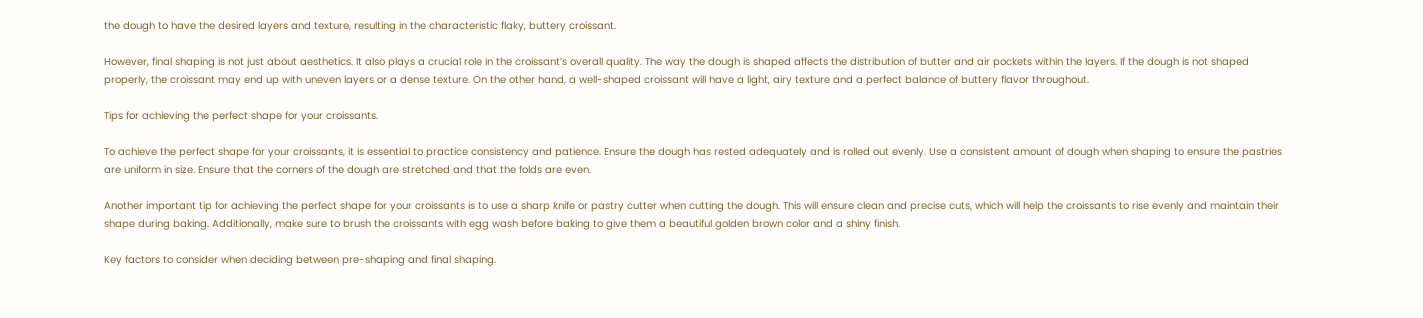the dough to have the desired layers and texture, resulting in the characteristic flaky, buttery croissant.

However, final shaping is not just about aesthetics. It also plays a crucial role in the croissant’s overall quality. The way the dough is shaped affects the distribution of butter and air pockets within the layers. If the dough is not shaped properly, the croissant may end up with uneven layers or a dense texture. On the other hand, a well-shaped croissant will have a light, airy texture and a perfect balance of buttery flavor throughout.

Tips for achieving the perfect shape for your croissants.

To achieve the perfect shape for your croissants, it is essential to practice consistency and patience. Ensure the dough has rested adequately and is rolled out evenly. Use a consistent amount of dough when shaping to ensure the pastries are uniform in size. Ensure that the corners of the dough are stretched and that the folds are even.

Another important tip for achieving the perfect shape for your croissants is to use a sharp knife or pastry cutter when cutting the dough. This will ensure clean and precise cuts, which will help the croissants to rise evenly and maintain their shape during baking. Additionally, make sure to brush the croissants with egg wash before baking to give them a beautiful golden brown color and a shiny finish.

Key factors to consider when deciding between pre-shaping and final shaping.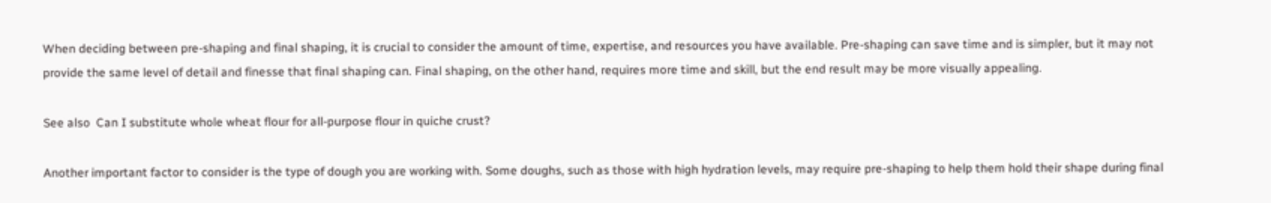When deciding between pre-shaping and final shaping, it is crucial to consider the amount of time, expertise, and resources you have available. Pre-shaping can save time and is simpler, but it may not provide the same level of detail and finesse that final shaping can. Final shaping, on the other hand, requires more time and skill, but the end result may be more visually appealing.

See also  Can I substitute whole wheat flour for all-purpose flour in quiche crust?

Another important factor to consider is the type of dough you are working with. Some doughs, such as those with high hydration levels, may require pre-shaping to help them hold their shape during final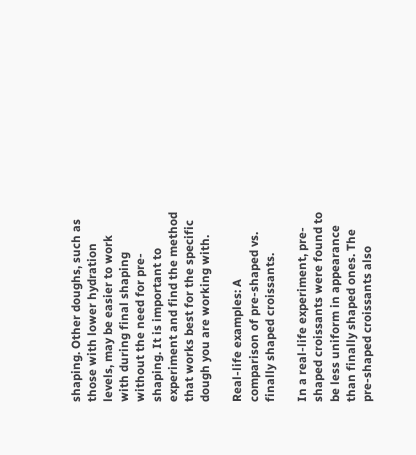shaping. Other doughs, such as those with lower hydration levels, may be easier to work with during final shaping without the need for pre-shaping. It is important to experiment and find the method that works best for the specific dough you are working with.

Real-life examples: A comparison of pre-shaped vs. finally shaped croissants.

In a real-life experiment, pre-shaped croissants were found to be less uniform in appearance than finally shaped ones. The pre-shaped croissants also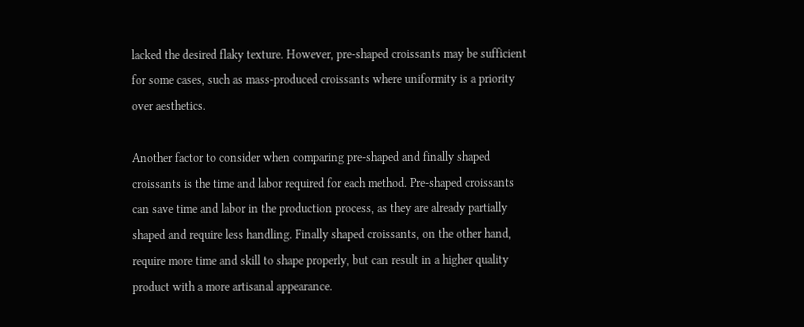lacked the desired flaky texture. However, pre-shaped croissants may be sufficient for some cases, such as mass-produced croissants where uniformity is a priority over aesthetics.

Another factor to consider when comparing pre-shaped and finally shaped croissants is the time and labor required for each method. Pre-shaped croissants can save time and labor in the production process, as they are already partially shaped and require less handling. Finally shaped croissants, on the other hand, require more time and skill to shape properly, but can result in a higher quality product with a more artisanal appearance.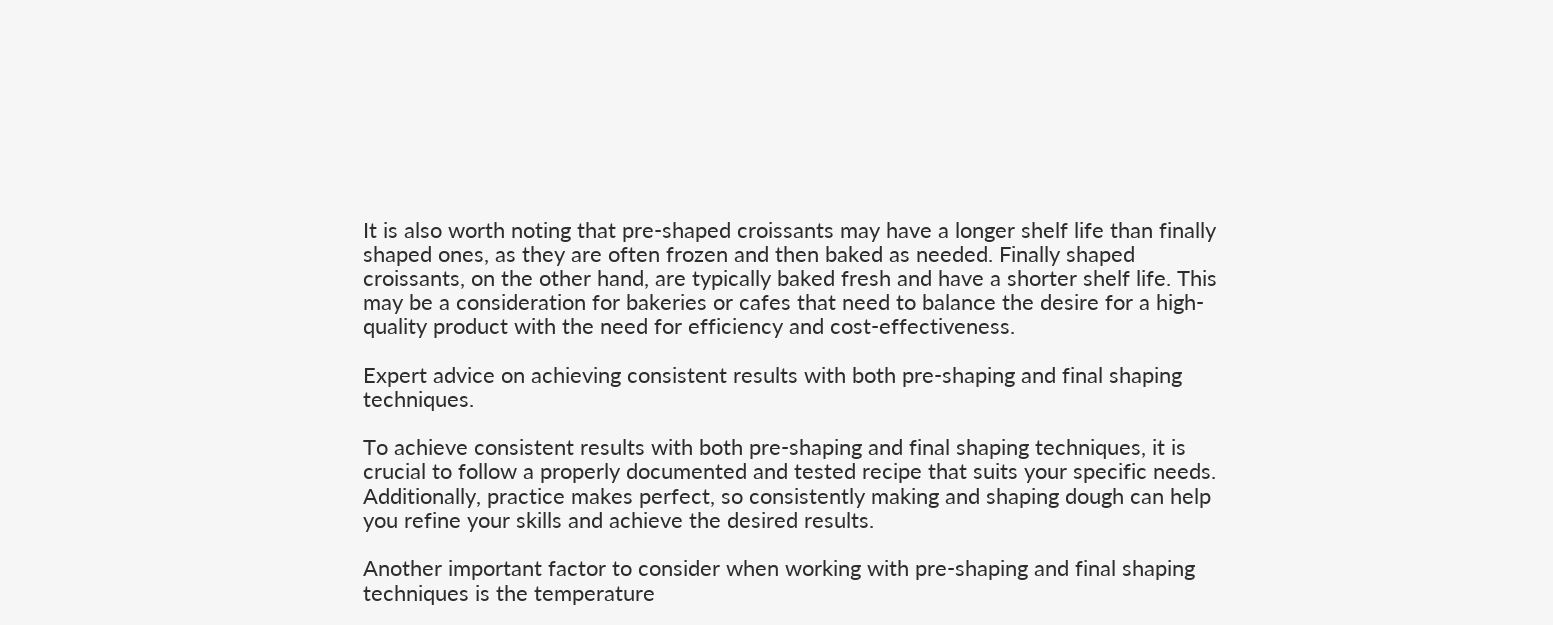It is also worth noting that pre-shaped croissants may have a longer shelf life than finally shaped ones, as they are often frozen and then baked as needed. Finally shaped croissants, on the other hand, are typically baked fresh and have a shorter shelf life. This may be a consideration for bakeries or cafes that need to balance the desire for a high-quality product with the need for efficiency and cost-effectiveness.

Expert advice on achieving consistent results with both pre-shaping and final shaping techniques.

To achieve consistent results with both pre-shaping and final shaping techniques, it is crucial to follow a properly documented and tested recipe that suits your specific needs. Additionally, practice makes perfect, so consistently making and shaping dough can help you refine your skills and achieve the desired results.

Another important factor to consider when working with pre-shaping and final shaping techniques is the temperature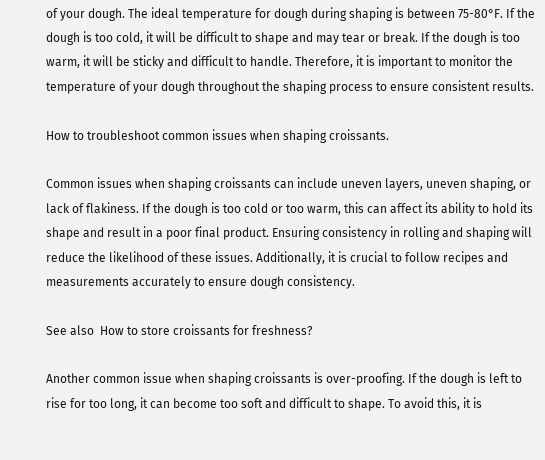of your dough. The ideal temperature for dough during shaping is between 75-80°F. If the dough is too cold, it will be difficult to shape and may tear or break. If the dough is too warm, it will be sticky and difficult to handle. Therefore, it is important to monitor the temperature of your dough throughout the shaping process to ensure consistent results.

How to troubleshoot common issues when shaping croissants.

Common issues when shaping croissants can include uneven layers, uneven shaping, or lack of flakiness. If the dough is too cold or too warm, this can affect its ability to hold its shape and result in a poor final product. Ensuring consistency in rolling and shaping will reduce the likelihood of these issues. Additionally, it is crucial to follow recipes and measurements accurately to ensure dough consistency.

See also  How to store croissants for freshness?

Another common issue when shaping croissants is over-proofing. If the dough is left to rise for too long, it can become too soft and difficult to shape. To avoid this, it is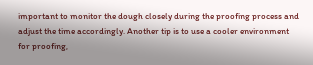important to monitor the dough closely during the proofing process and adjust the time accordingly. Another tip is to use a cooler environment for proofing,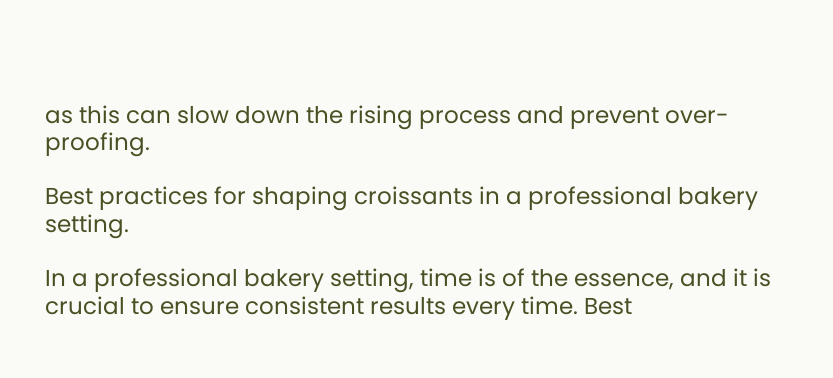as this can slow down the rising process and prevent over-proofing.

Best practices for shaping croissants in a professional bakery setting.

In a professional bakery setting, time is of the essence, and it is crucial to ensure consistent results every time. Best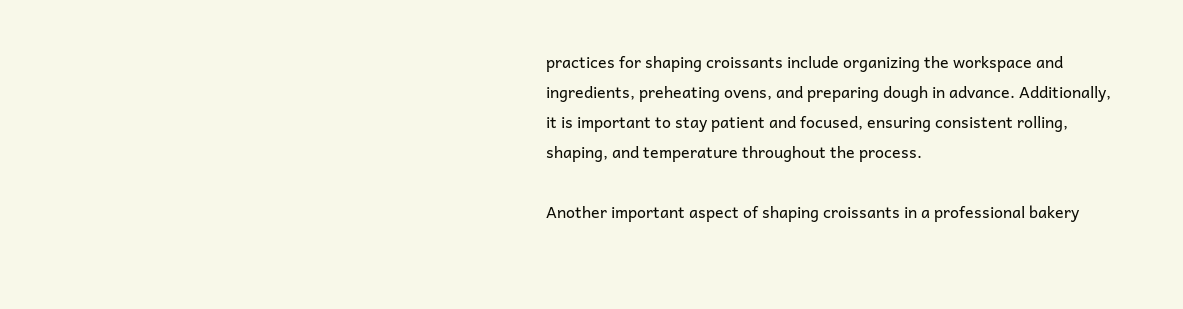practices for shaping croissants include organizing the workspace and ingredients, preheating ovens, and preparing dough in advance. Additionally, it is important to stay patient and focused, ensuring consistent rolling, shaping, and temperature throughout the process.

Another important aspect of shaping croissants in a professional bakery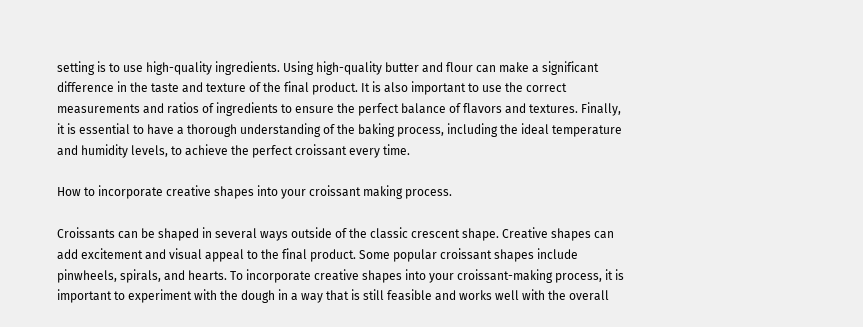setting is to use high-quality ingredients. Using high-quality butter and flour can make a significant difference in the taste and texture of the final product. It is also important to use the correct measurements and ratios of ingredients to ensure the perfect balance of flavors and textures. Finally, it is essential to have a thorough understanding of the baking process, including the ideal temperature and humidity levels, to achieve the perfect croissant every time.

How to incorporate creative shapes into your croissant making process.

Croissants can be shaped in several ways outside of the classic crescent shape. Creative shapes can add excitement and visual appeal to the final product. Some popular croissant shapes include pinwheels, spirals, and hearts. To incorporate creative shapes into your croissant-making process, it is important to experiment with the dough in a way that is still feasible and works well with the overall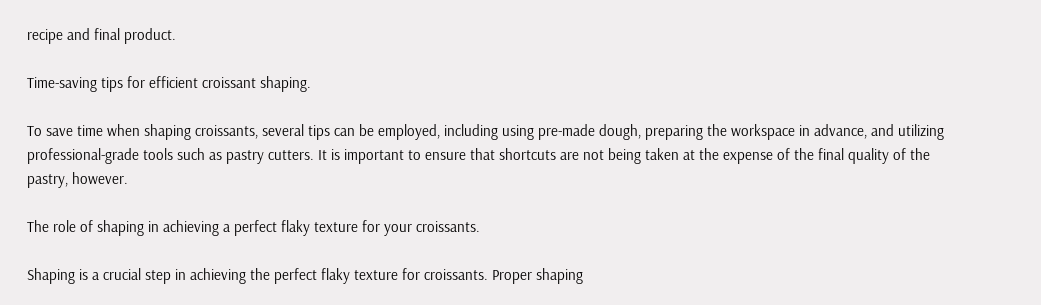recipe and final product.

Time-saving tips for efficient croissant shaping.

To save time when shaping croissants, several tips can be employed, including using pre-made dough, preparing the workspace in advance, and utilizing professional-grade tools such as pastry cutters. It is important to ensure that shortcuts are not being taken at the expense of the final quality of the pastry, however.

The role of shaping in achieving a perfect flaky texture for your croissants.

Shaping is a crucial step in achieving the perfect flaky texture for croissants. Proper shaping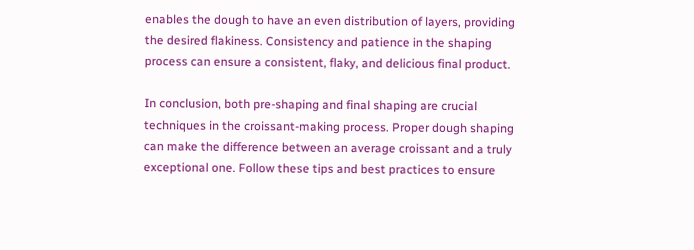enables the dough to have an even distribution of layers, providing the desired flakiness. Consistency and patience in the shaping process can ensure a consistent, flaky, and delicious final product.

In conclusion, both pre-shaping and final shaping are crucial techniques in the croissant-making process. Proper dough shaping can make the difference between an average croissant and a truly exceptional one. Follow these tips and best practices to ensure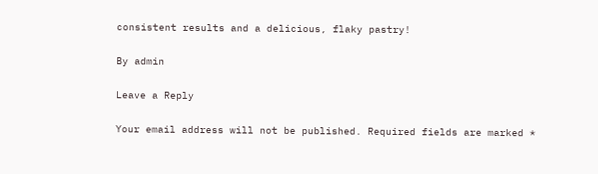consistent results and a delicious, flaky pastry!

By admin

Leave a Reply

Your email address will not be published. Required fields are marked *